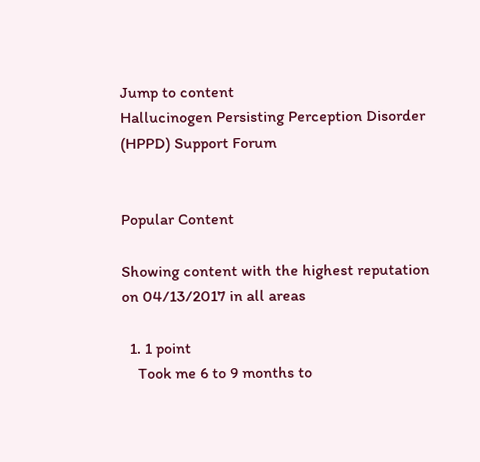Jump to content
Hallucinogen Persisting Perception Disorder (HPPD) Support Forum


Popular Content

Showing content with the highest reputation on 04/13/2017 in all areas

  1. 1 point
    Took me 6 to 9 months to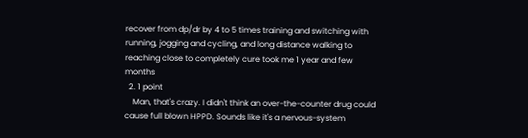recover from dp/dr by 4 to 5 times training and switching with running, jogging and cycling, and long distance walking to reaching close to completely cure took me 1 year and few months
  2. 1 point
    Man, that's crazy. I didn't think an over-the-counter drug could cause full blown HPPD. Sounds like it's a nervous-system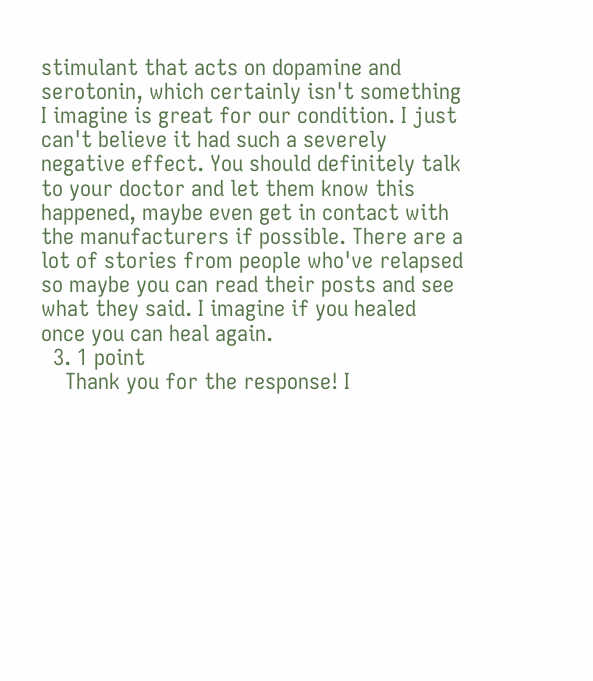stimulant that acts on dopamine and serotonin, which certainly isn't something I imagine is great for our condition. I just can't believe it had such a severely negative effect. You should definitely talk to your doctor and let them know this happened, maybe even get in contact with the manufacturers if possible. There are a lot of stories from people who've relapsed so maybe you can read their posts and see what they said. I imagine if you healed once you can heal again.
  3. 1 point
    Thank you for the response! I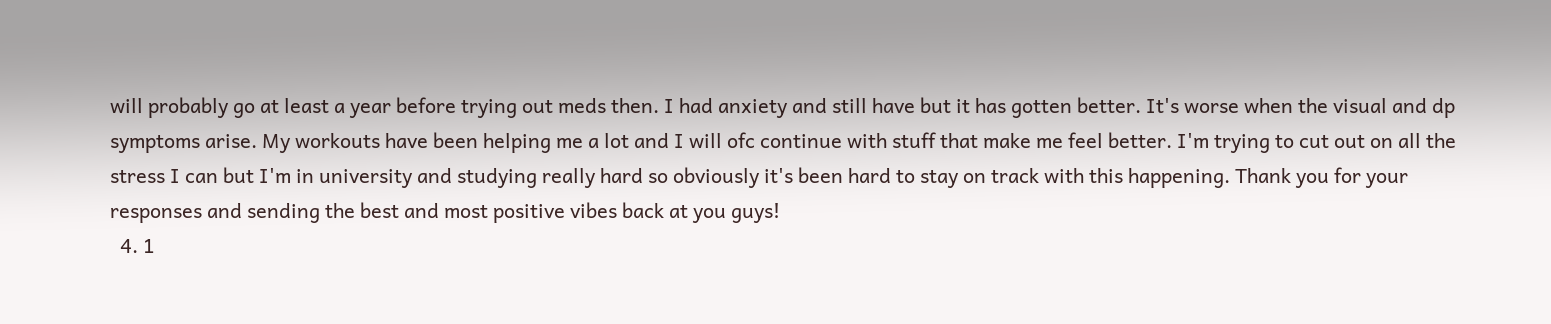will probably go at least a year before trying out meds then. I had anxiety and still have but it has gotten better. It's worse when the visual and dp symptoms arise. My workouts have been helping me a lot and I will ofc continue with stuff that make me feel better. I'm trying to cut out on all the stress I can but I'm in university and studying really hard so obviously it's been hard to stay on track with this happening. Thank you for your responses and sending the best and most positive vibes back at you guys!
  4. 1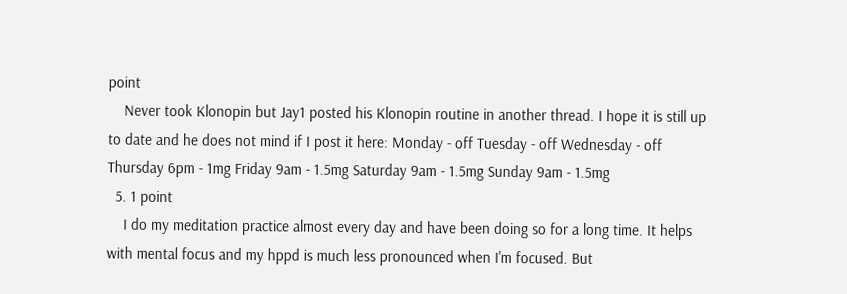point
    Never took Klonopin but Jay1 posted his Klonopin routine in another thread. I hope it is still up to date and he does not mind if I post it here: Monday - off Tuesday - off Wednesday - off Thursday 6pm - 1mg Friday 9am - 1.5mg Saturday 9am - 1.5mg Sunday 9am - 1.5mg
  5. 1 point
    I do my meditation practice almost every day and have been doing so for a long time. It helps with mental focus and my hppd is much less pronounced when I'm focused. But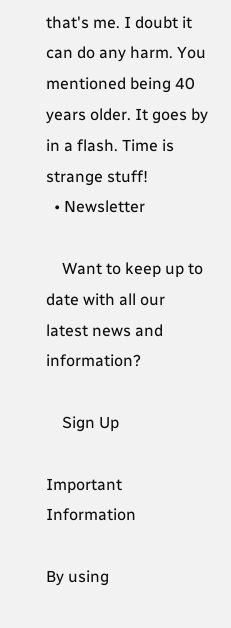that's me. I doubt it can do any harm. You mentioned being 40 years older. It goes by in a flash. Time is strange stuff!
  • Newsletter

    Want to keep up to date with all our latest news and information?

    Sign Up

Important Information

By using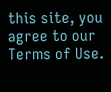this site, you agree to our Terms of Use.